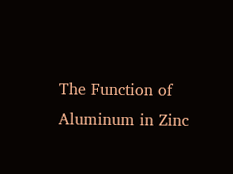The Function of Aluminum in Zinc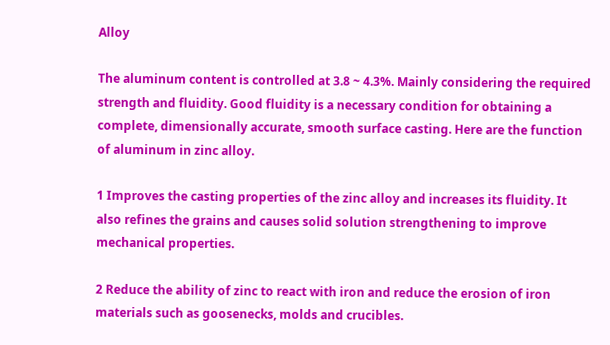Alloy

The aluminum content is controlled at 3.8 ~ 4.3%. Mainly considering the required strength and fluidity. Good fluidity is a necessary condition for obtaining a complete, dimensionally accurate, smooth surface casting. Here are the function of aluminum in zinc alloy.

1 Improves the casting properties of the zinc alloy and increases its fluidity. It also refines the grains and causes solid solution strengthening to improve mechanical properties.

2 Reduce the ability of zinc to react with iron and reduce the erosion of iron materials such as goosenecks, molds and crucibles.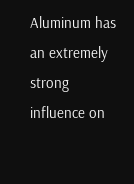Aluminum has an extremely strong influence on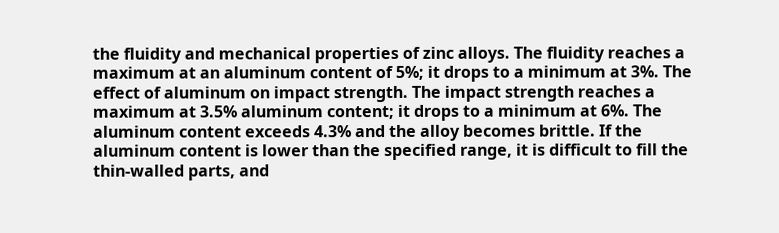the fluidity and mechanical properties of zinc alloys. The fluidity reaches a maximum at an aluminum content of 5%; it drops to a minimum at 3%. The effect of aluminum on impact strength. The impact strength reaches a maximum at 3.5% aluminum content; it drops to a minimum at 6%. The aluminum content exceeds 4.3% and the alloy becomes brittle. If the aluminum content is lower than the specified range, it is difficult to fill the thin-walled parts, and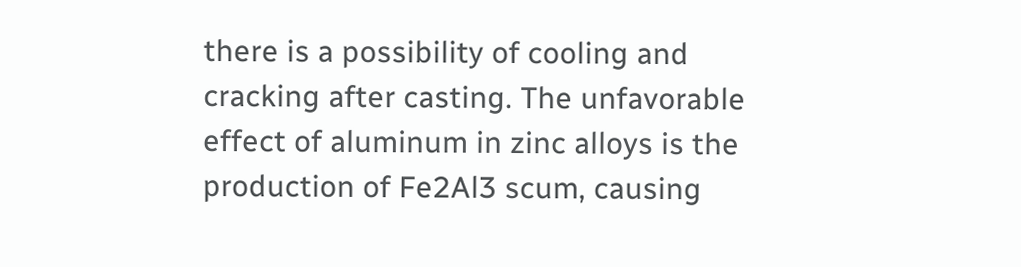there is a possibility of cooling and cracking after casting. The unfavorable effect of aluminum in zinc alloys is the production of Fe2Al3 scum, causing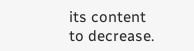its content to decrease.